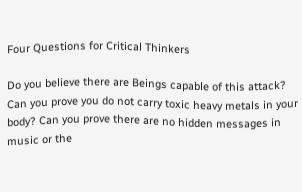Four Questions for Critical Thinkers

Do you believe there are Beings capable of this attack? Can you prove you do not carry toxic heavy metals in your body? Can you prove there are no hidden messages in music or the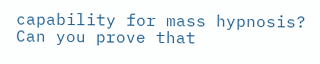capability for mass hypnosis? Can you prove that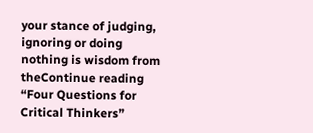your stance of judging, ignoring or doing nothing is wisdom from theContinue reading “Four Questions for Critical Thinkers”